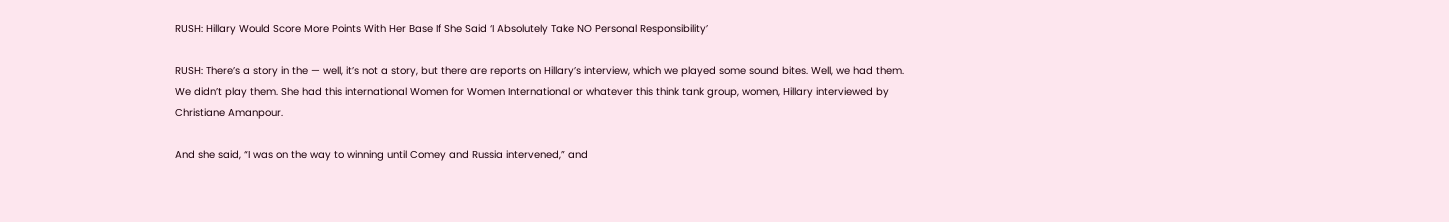RUSH: Hillary Would Score More Points With Her Base If She Said ‘I Absolutely Take NO Personal Responsibility’

RUSH: There’s a story in the — well, it’s not a story, but there are reports on Hillary’s interview, which we played some sound bites. Well, we had them. We didn’t play them. She had this international Women for Women International or whatever this think tank group, women, Hillary interviewed by Christiane Amanpour.

And she said, “I was on the way to winning until Comey and Russia intervened,” and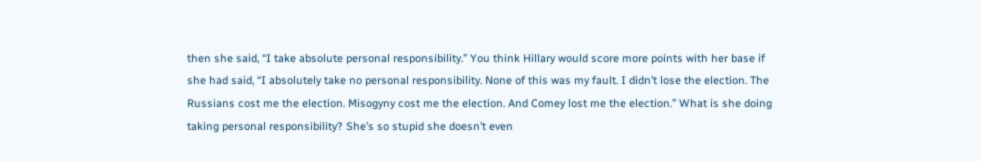then she said, “I take absolute personal responsibility.” You think Hillary would score more points with her base if she had said, “I absolutely take no personal responsibility. None of this was my fault. I didn’t lose the election. The Russians cost me the election. Misogyny cost me the election. And Comey lost me the election.” What is she doing taking personal responsibility? She’s so stupid she doesn’t even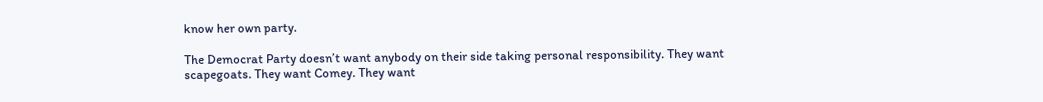know her own party.

The Democrat Party doesn’t want anybody on their side taking personal responsibility. They want scapegoats. They want Comey. They want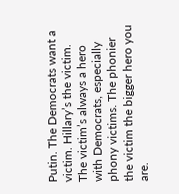Putin. The Democrats want a victim. Hillary’s the victim. The victim’s always a hero with Democrats, especially phony victims. The phonier the victim the bigger hero you are.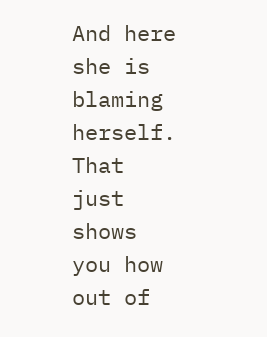And here she is blaming herself. That just shows you how out of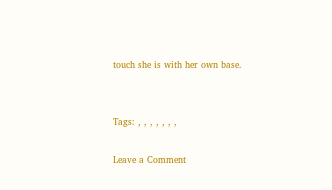touch she is with her own base.


Tags: , , , , , , ,

Leave a Comment